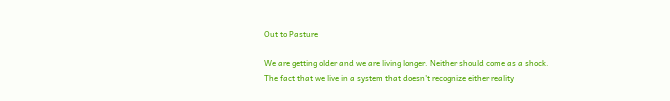Out to Pasture

We are getting older and we are living longer. Neither should come as a shock. The fact that we live in a system that doesn't recognize either reality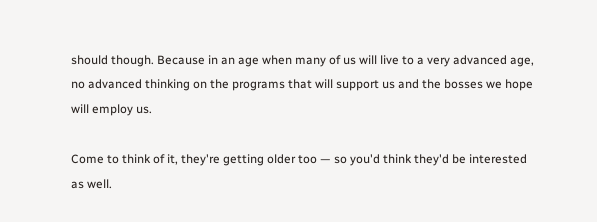should though. Because in an age when many of us will live to a very advanced age, no advanced thinking on the programs that will support us and the bosses we hope will employ us.

Come to think of it, they're getting older too — so you'd think they'd be interested as well.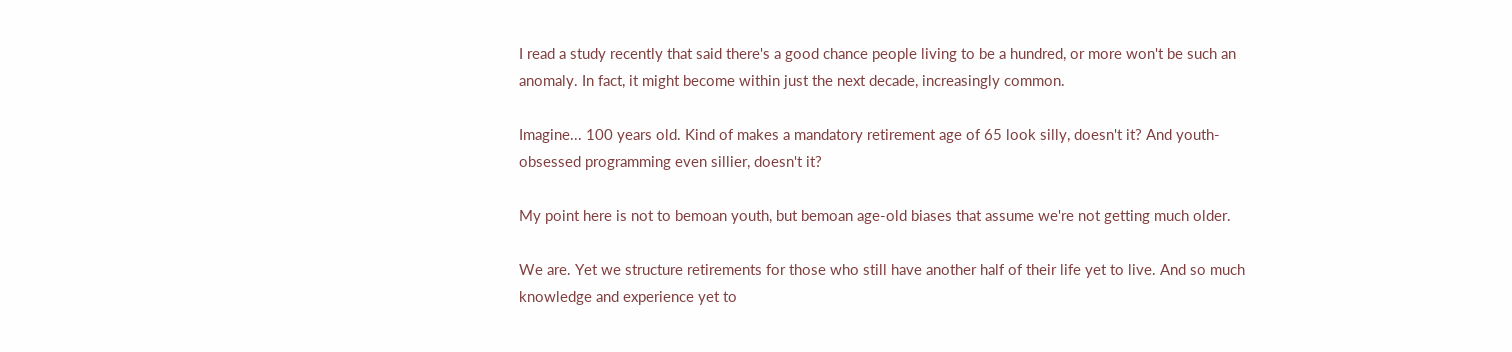I read a study recently that said there's a good chance people living to be a hundred, or more won't be such an anomaly. In fact, it might become within just the next decade, increasingly common.

Imagine... 100 years old. Kind of makes a mandatory retirement age of 65 look silly, doesn't it? And youth-obsessed programming even sillier, doesn't it?

My point here is not to bemoan youth, but bemoan age-old biases that assume we're not getting much older.

We are. Yet we structure retirements for those who still have another half of their life yet to live. And so much knowledge and experience yet to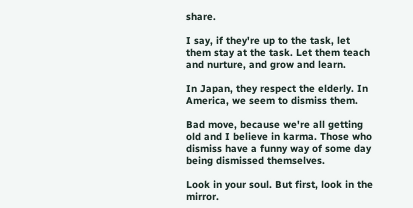share.

I say, if they're up to the task, let them stay at the task. Let them teach and nurture, and grow and learn.

In Japan, they respect the elderly. In America, we seem to dismiss them.

Bad move, because we're all getting old and I believe in karma. Those who dismiss have a funny way of some day being dismissed themselves.

Look in your soul. But first, look in the mirror.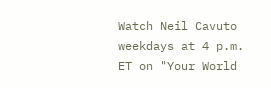Watch Neil Cavuto weekdays at 4 p.m. ET on "Your World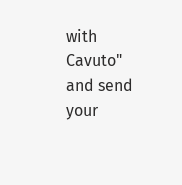with Cavuto" and send your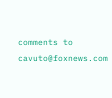comments to cavuto@foxnews.com